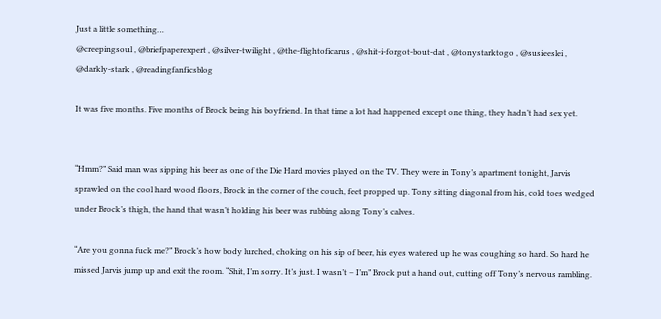Just a little something…
@creepingsoul , @briefpaperexpert , @silver-twilight , @the-flightoficarus , @shit-i-forgot-bout-dat , @tonystarktogo , @susieeslei , @darkly-stark , @readingfanficsblog

It was five months. Five months of Brock being his boyfriend. In that time a lot had happened except one thing, they hadn’t had sex yet.


“Hmm?” Said man was sipping his beer as one of the Die Hard movies played on the TV. They were in Tony’s apartment tonight, Jarvis sprawled on the cool hard wood floors, Brock in the corner of the couch, feet propped up. Tony sitting diagonal from his, cold toes wedged under Brock’s thigh, the hand that wasn’t holding his beer was rubbing along Tony’s calves.

“Are you gonna fuck me?” Brock’s how body lurched, choking on his sip of beer, his eyes watered up he was coughing so hard. So hard he missed Jarvis jump up and exit the room. “Shit, I’m sorry. It’s just. I wasn’t – I’m” Brock put a hand out, cutting off Tony’s nervous rambling.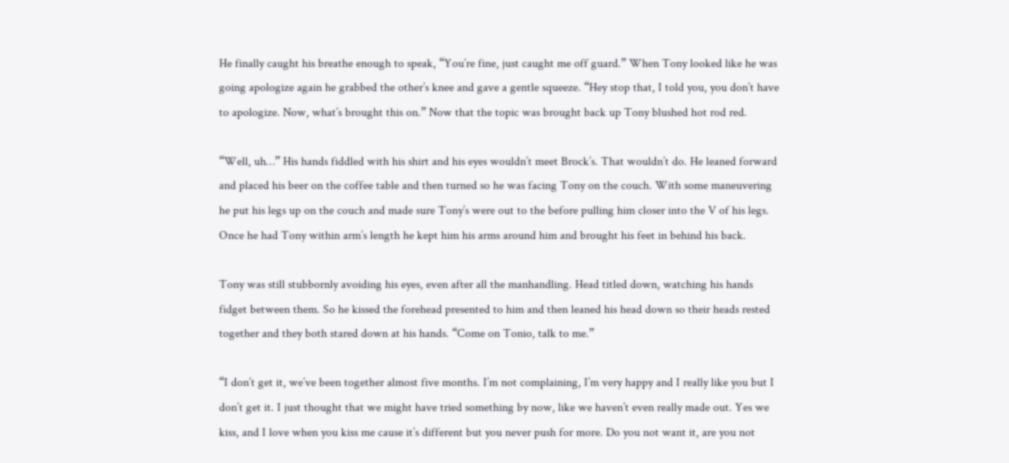He finally caught his breathe enough to speak, “You’re fine, just caught me off guard.” When Tony looked like he was going apologize again he grabbed the other’s knee and gave a gentle squeeze. “Hey stop that, I told you, you don’t have to apologize. Now, what’s brought this on.” Now that the topic was brought back up Tony blushed hot rod red.

“Well, uh…” His hands fiddled with his shirt and his eyes wouldn’t meet Brock’s. That wouldn’t do. He leaned forward and placed his beer on the coffee table and then turned so he was facing Tony on the couch. With some maneuvering he put his legs up on the couch and made sure Tony’s were out to the before pulling him closer into the V of his legs. Once he had Tony within arm’s length he kept him his arms around him and brought his feet in behind his back.

Tony was still stubbornly avoiding his eyes, even after all the manhandling. Head titled down, watching his hands fidget between them. So he kissed the forehead presented to him and then leaned his head down so their heads rested together and they both stared down at his hands. “Come on Tonio, talk to me.”

“I don’t get it, we’ve been together almost five months. I’m not complaining, I’m very happy and I really like you but I don’t get it. I just thought that we might have tried something by now, like we haven’t even really made out. Yes we kiss, and I love when you kiss me cause it’s different but you never push for more. Do you not want it, are you not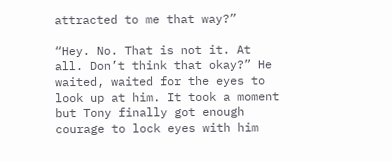attracted to me that way?”

“Hey. No. That is not it. At all. Don’t think that okay?” He waited, waited for the eyes to look up at him. It took a moment but Tony finally got enough courage to lock eyes with him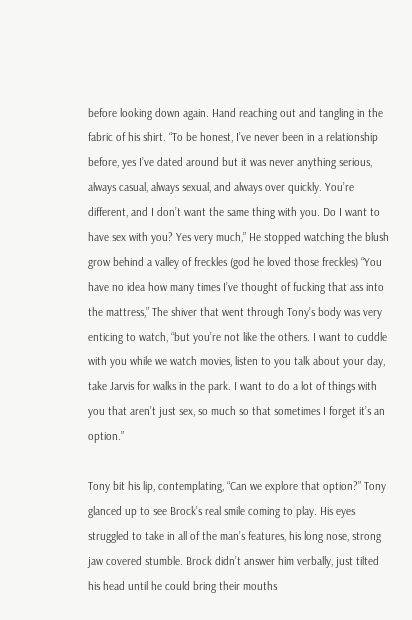before looking down again. Hand reaching out and tangling in the fabric of his shirt. “To be honest, I’ve never been in a relationship before, yes I’ve dated around but it was never anything serious, always casual, always sexual, and always over quickly. You’re different, and I don’t want the same thing with you. Do I want to have sex with you? Yes very much,” He stopped watching the blush grow behind a valley of freckles (god he loved those freckles) “You have no idea how many times I’ve thought of fucking that ass into the mattress,” The shiver that went through Tony’s body was very enticing to watch, “but you’re not like the others. I want to cuddle with you while we watch movies, listen to you talk about your day, take Jarvis for walks in the park. I want to do a lot of things with you that aren’t just sex, so much so that sometimes I forget it’s an option.”

Tony bit his lip, contemplating, “Can we explore that option?” Tony glanced up to see Brock’s real smile coming to play. His eyes struggled to take in all of the man’s features, his long nose, strong jaw covered stumble. Brock didn’t answer him verbally, just tilted his head until he could bring their mouths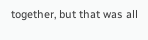together, but that was all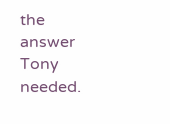the answer Tony needed.